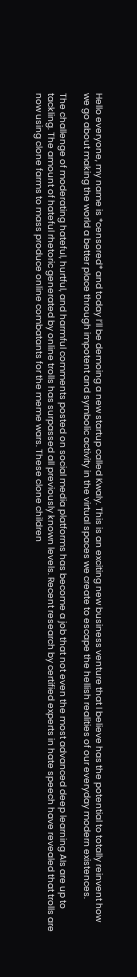Hello everyone, my name is *censored* and today I’ll be demoing a new startup called Kwaly. This is an exciting new business venture that I believe has the potential to totally reinvent how we go about making the world a better place through impotent and symbolic activity in the virtual spaces we create to escape the hellish realities of our everyday modern existences.

The challenge of moderating hateful, hurtful, and harmful comments posted on social media platforms has become a job that not even the most advanced deep learning AIs are up to tackling. The amount of hateful rhetoric generated by online trolls has surpassed all previously known levels. Recent research by certified experts in hate speech have revealed that trolls are now using clone farms to mass produce online combatants for the meme wars. These clone children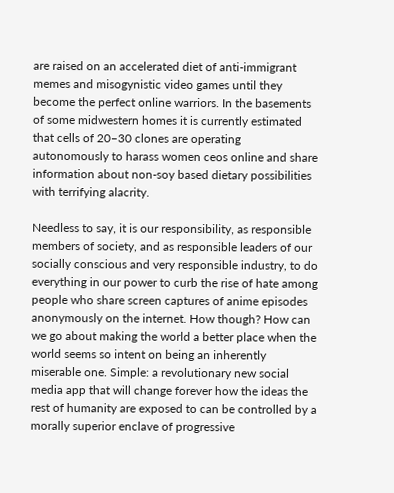are raised on an accelerated diet of anti-immigrant memes and misogynistic video games until they become the perfect online warriors. In the basements of some midwestern homes it is currently estimated that cells of 20–30 clones are operating autonomously to harass women ceos online and share information about non-soy based dietary possibilities with terrifying alacrity.

Needless to say, it is our responsibility, as responsible members of society, and as responsible leaders of our socially conscious and very responsible industry, to do everything in our power to curb the rise of hate among people who share screen captures of anime episodes anonymously on the internet. How though? How can we go about making the world a better place when the world seems so intent on being an inherently miserable one. Simple: a revolutionary new social media app that will change forever how the ideas the rest of humanity are exposed to can be controlled by a morally superior enclave of progressive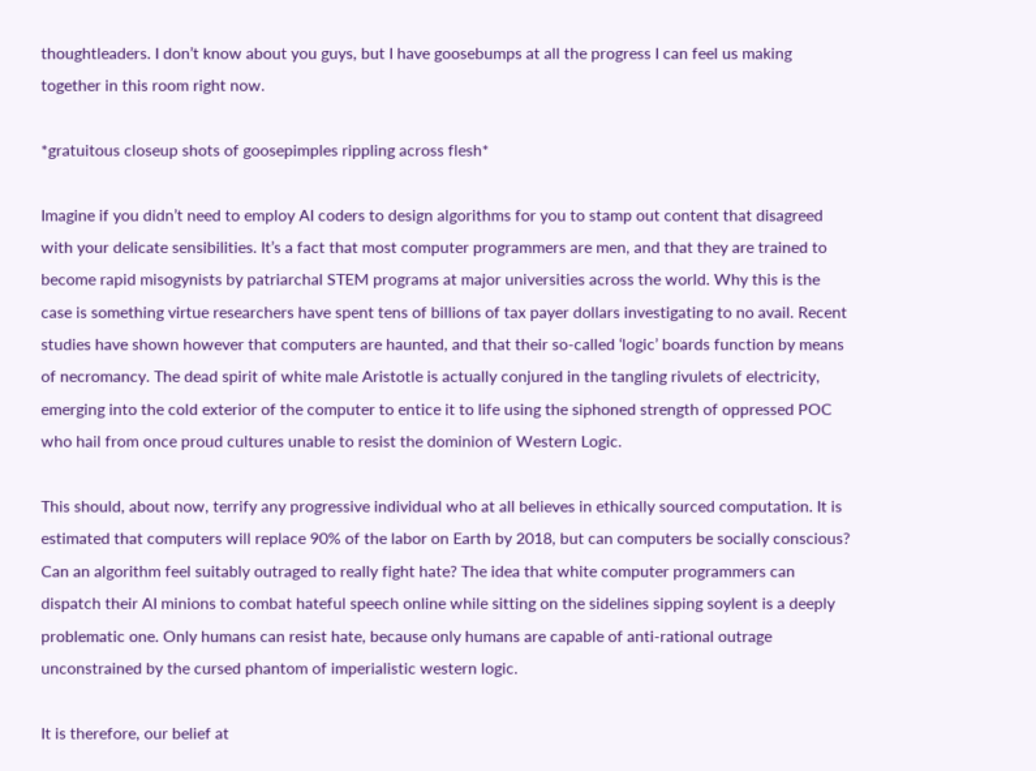thoughtleaders. I don’t know about you guys, but I have goosebumps at all the progress I can feel us making together in this room right now.

*gratuitous closeup shots of goosepimples rippling across flesh*

Imagine if you didn’t need to employ AI coders to design algorithms for you to stamp out content that disagreed with your delicate sensibilities. It’s a fact that most computer programmers are men, and that they are trained to become rapid misogynists by patriarchal STEM programs at major universities across the world. Why this is the case is something virtue researchers have spent tens of billions of tax payer dollars investigating to no avail. Recent studies have shown however that computers are haunted, and that their so-called ‘logic’ boards function by means of necromancy. The dead spirit of white male Aristotle is actually conjured in the tangling rivulets of electricity, emerging into the cold exterior of the computer to entice it to life using the siphoned strength of oppressed POC who hail from once proud cultures unable to resist the dominion of Western Logic.

This should, about now, terrify any progressive individual who at all believes in ethically sourced computation. It is estimated that computers will replace 90% of the labor on Earth by 2018, but can computers be socially conscious? Can an algorithm feel suitably outraged to really fight hate? The idea that white computer programmers can dispatch their AI minions to combat hateful speech online while sitting on the sidelines sipping soylent is a deeply problematic one. Only humans can resist hate, because only humans are capable of anti-rational outrage unconstrained by the cursed phantom of imperialistic western logic.

It is therefore, our belief at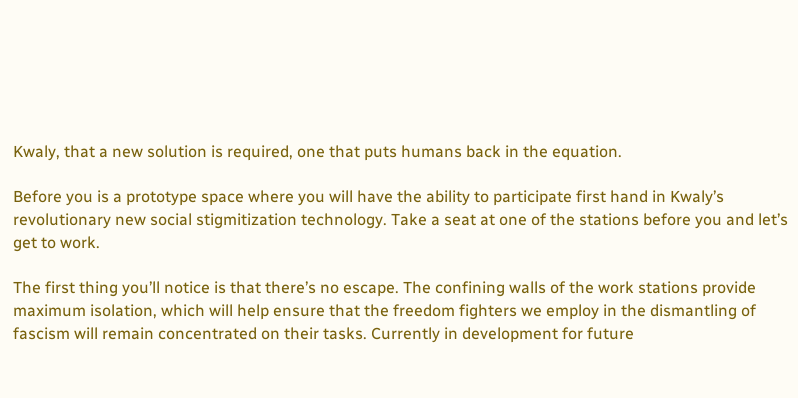Kwaly, that a new solution is required, one that puts humans back in the equation.

Before you is a prototype space where you will have the ability to participate first hand in Kwaly’s revolutionary new social stigmitization technology. Take a seat at one of the stations before you and let’s get to work.

The first thing you’ll notice is that there’s no escape. The confining walls of the work stations provide maximum isolation, which will help ensure that the freedom fighters we employ in the dismantling of fascism will remain concentrated on their tasks. Currently in development for future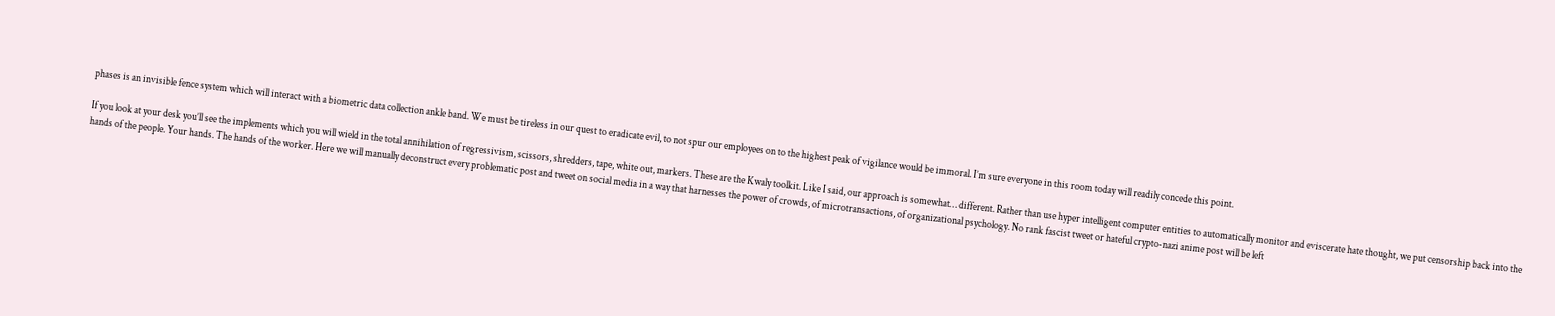phases is an invisible fence system which will interact with a biometric data collection ankle band. We must be tireless in our quest to eradicate evil, to not spur our employees on to the highest peak of vigilance would be immoral. I’m sure everyone in this room today will readily concede this point.

If you look at your desk you’ll see the implements which you will wield in the total annihilation of regressivism, scissors, shredders, tape, white out, markers. These are the Kwaly toolkit. Like I said, our approach is somewhat… different. Rather than use hyper intelligent computer entities to automatically monitor and eviscerate hate thought, we put censorship back into the hands of the people. Your hands. The hands of the worker. Here we will manually deconstruct every problematic post and tweet on social media in a way that harnesses the power of crowds, of microtransactions, of organizational psychology. No rank fascist tweet or hateful crypto-nazi anime post will be left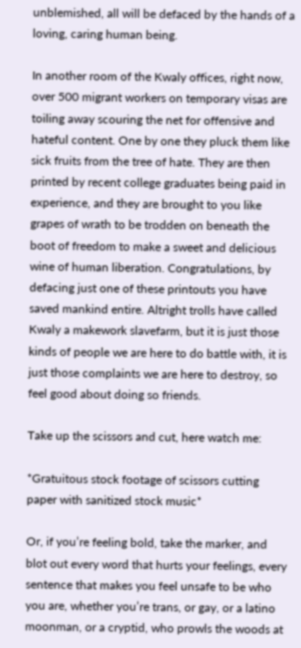unblemished, all will be defaced by the hands of a loving, caring human being.

In another room of the Kwaly offices, right now, over 500 migrant workers on temporary visas are toiling away scouring the net for offensive and hateful content. One by one they pluck them like sick fruits from the tree of hate. They are then printed by recent college graduates being paid in experience, and they are brought to you like grapes of wrath to be trodden on beneath the boot of freedom to make a sweet and delicious wine of human liberation. Congratulations, by defacing just one of these printouts you have saved mankind entire. Altright trolls have called Kwaly a makework slavefarm, but it is just those kinds of people we are here to do battle with, it is just those complaints we are here to destroy, so feel good about doing so friends.

Take up the scissors and cut, here watch me:

*Gratuitous stock footage of scissors cutting paper with sanitized stock music*

Or, if you’re feeling bold, take the marker, and blot out every word that hurts your feelings, every sentence that makes you feel unsafe to be who you are, whether you’re trans, or gay, or a latino moonman, or a cryptid, who prowls the woods at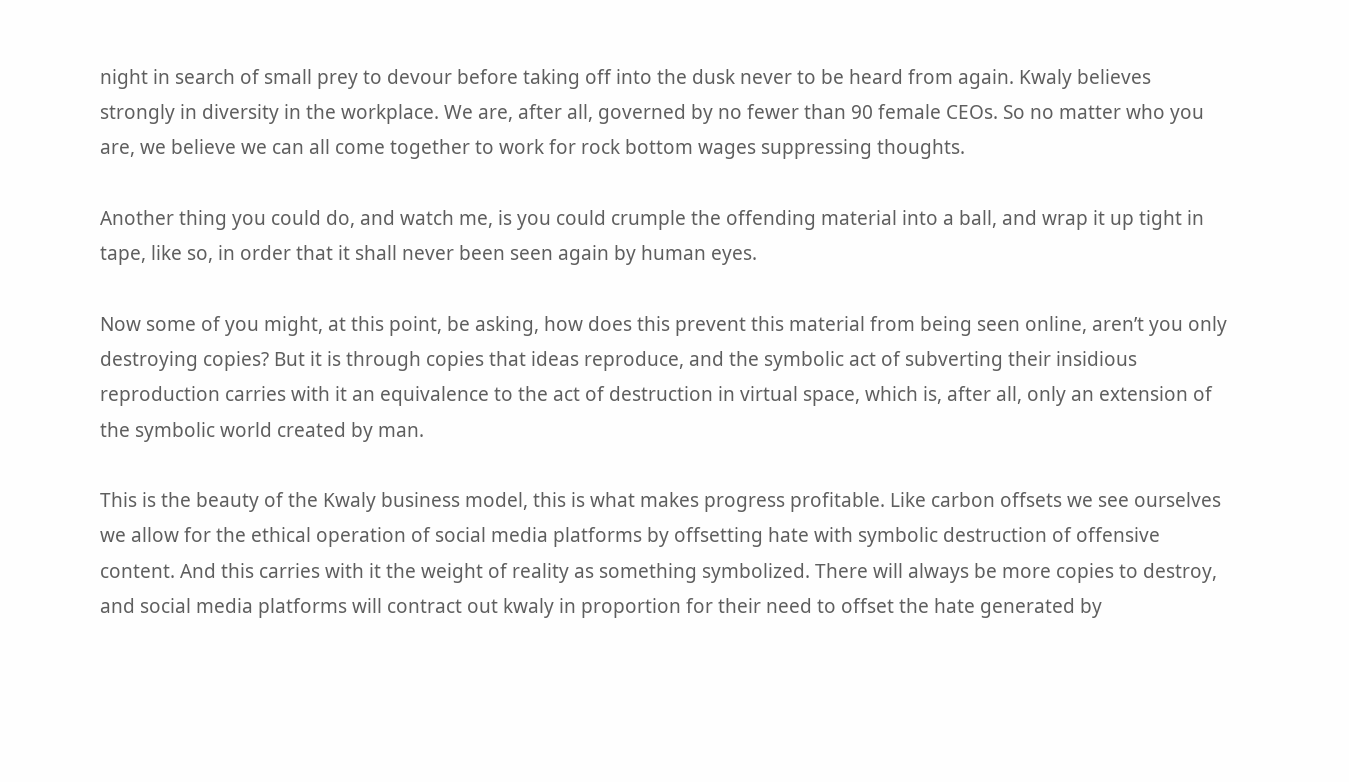night in search of small prey to devour before taking off into the dusk never to be heard from again. Kwaly believes strongly in diversity in the workplace. We are, after all, governed by no fewer than 90 female CEOs. So no matter who you are, we believe we can all come together to work for rock bottom wages suppressing thoughts.

Another thing you could do, and watch me, is you could crumple the offending material into a ball, and wrap it up tight in tape, like so, in order that it shall never been seen again by human eyes.

Now some of you might, at this point, be asking, how does this prevent this material from being seen online, aren’t you only destroying copies? But it is through copies that ideas reproduce, and the symbolic act of subverting their insidious reproduction carries with it an equivalence to the act of destruction in virtual space, which is, after all, only an extension of the symbolic world created by man.

This is the beauty of the Kwaly business model, this is what makes progress profitable. Like carbon offsets we see ourselves we allow for the ethical operation of social media platforms by offsetting hate with symbolic destruction of offensive content. And this carries with it the weight of reality as something symbolized. There will always be more copies to destroy, and social media platforms will contract out kwaly in proportion for their need to offset the hate generated by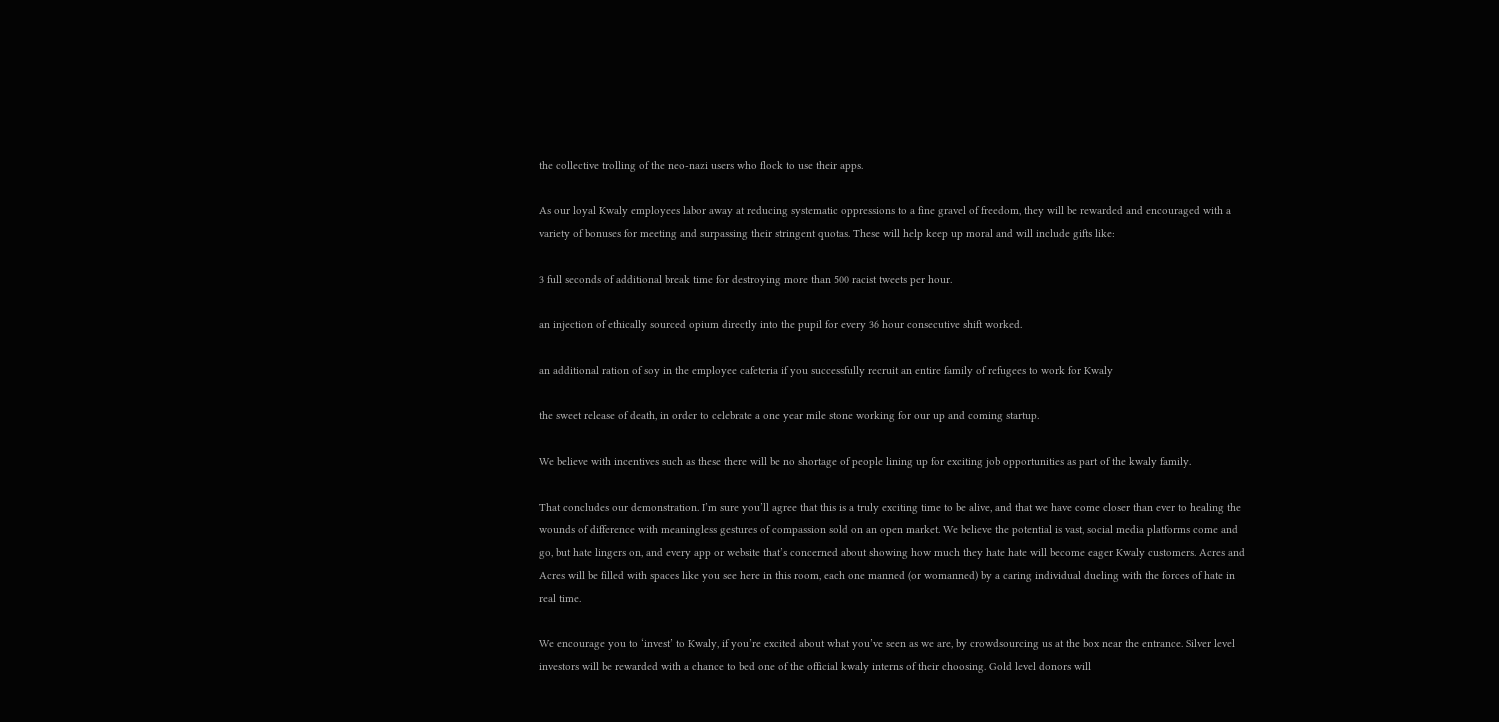the collective trolling of the neo-nazi users who flock to use their apps.

As our loyal Kwaly employees labor away at reducing systematic oppressions to a fine gravel of freedom, they will be rewarded and encouraged with a variety of bonuses for meeting and surpassing their stringent quotas. These will help keep up moral and will include gifts like:

3 full seconds of additional break time for destroying more than 500 racist tweets per hour.

an injection of ethically sourced opium directly into the pupil for every 36 hour consecutive shift worked.

an additional ration of soy in the employee cafeteria if you successfully recruit an entire family of refugees to work for Kwaly

the sweet release of death, in order to celebrate a one year mile stone working for our up and coming startup.

We believe with incentives such as these there will be no shortage of people lining up for exciting job opportunities as part of the kwaly family.

That concludes our demonstration. I’m sure you’ll agree that this is a truly exciting time to be alive, and that we have come closer than ever to healing the wounds of difference with meaningless gestures of compassion sold on an open market. We believe the potential is vast, social media platforms come and go, but hate lingers on, and every app or website that’s concerned about showing how much they hate hate will become eager Kwaly customers. Acres and Acres will be filled with spaces like you see here in this room, each one manned (or womanned) by a caring individual dueling with the forces of hate in real time.

We encourage you to ‘invest’ to Kwaly, if you’re excited about what you’ve seen as we are, by crowdsourcing us at the box near the entrance. Silver level investors will be rewarded with a chance to bed one of the official kwaly interns of their choosing. Gold level donors will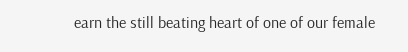earn the still beating heart of one of our female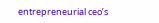entrepreneurial ceo’s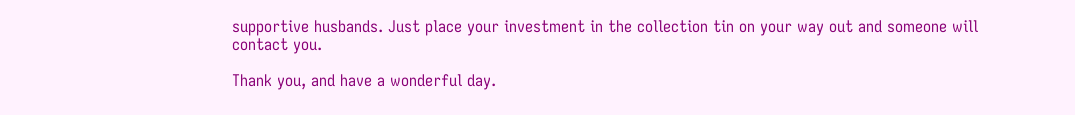supportive husbands. Just place your investment in the collection tin on your way out and someone will contact you.

Thank you, and have a wonderful day.